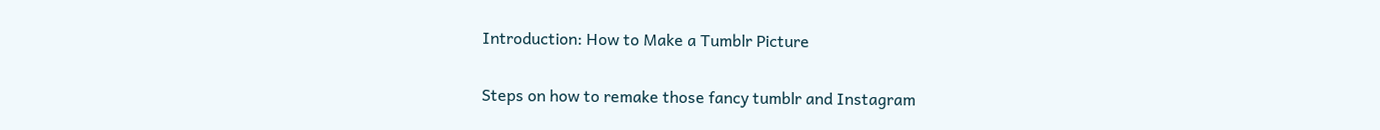Introduction: How to Make a Tumblr Picture

Steps on how to remake those fancy tumblr and Instagram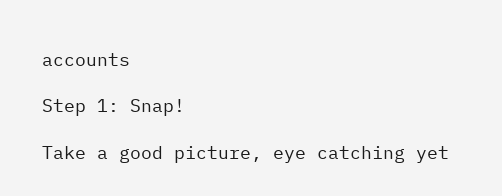accounts

Step 1: Snap!

Take a good picture, eye catching yet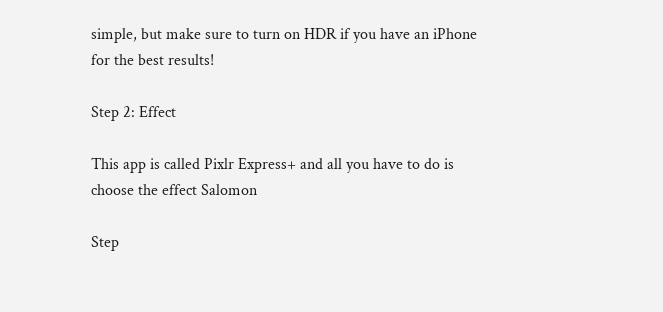simple, but make sure to turn on HDR if you have an iPhone for the best results!

Step 2: Effect

This app is called Pixlr Express+ and all you have to do is choose the effect Salomon

Step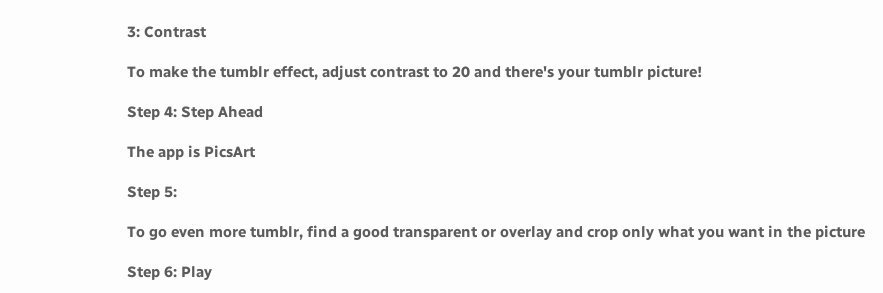3: Contrast

To make the tumblr effect, adjust contrast to 20 and there's your tumblr picture!

Step 4: Step Ahead

The app is PicsArt

Step 5:

To go even more tumblr, find a good transparent or overlay and crop only what you want in the picture

Step 6: Play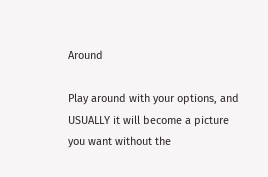Around

Play around with your options, and USUALLY it will become a picture you want without the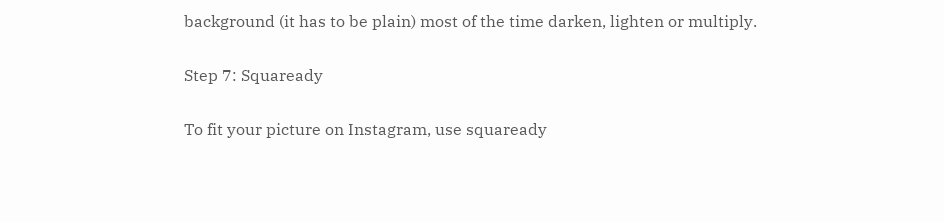background (it has to be plain) most of the time darken, lighten or multiply.

Step 7: Squaready

To fit your picture on Instagram, use squaready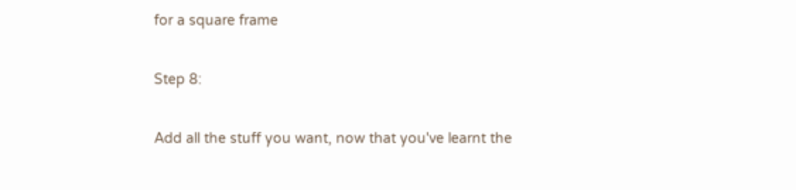for a square frame

Step 8:

Add all the stuff you want, now that you've learnt the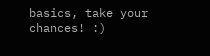basics, take your chances! :)